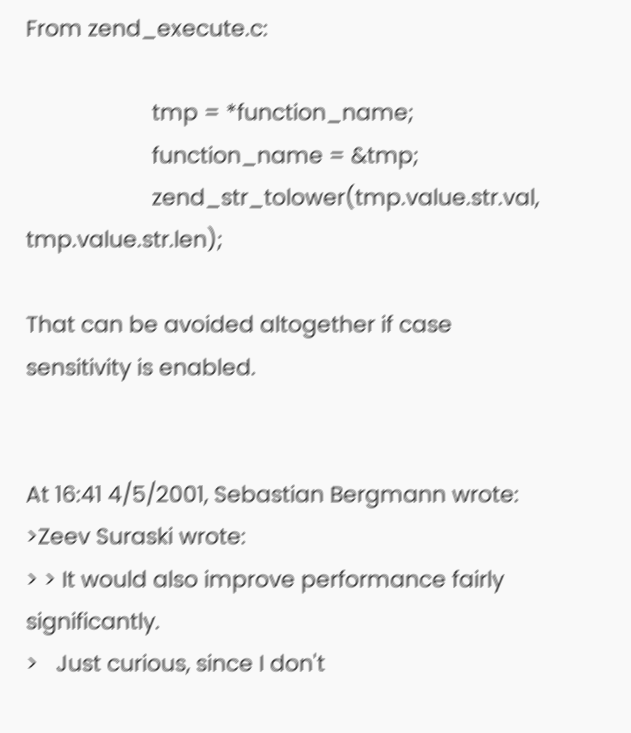From zend_execute.c:

                     tmp = *function_name;
                     function_name = &tmp;
                     zend_str_tolower(tmp.value.str.val, tmp.value.str.len);

That can be avoided altogether if case sensitivity is enabled.


At 16:41 4/5/2001, Sebastian Bergmann wrote:
>Zeev Suraski wrote:
> > It would also improve performance fairly significantly.
>   Just curious, since I don't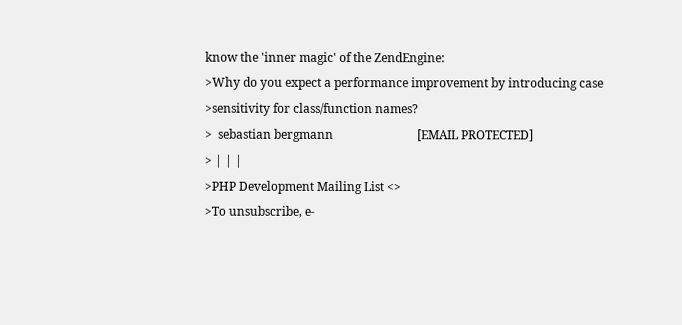know the 'inner magic' of the ZendEngine:
>Why do you expect a performance improvement by introducing case
>sensitivity for class/function names?
>  sebastian bergmann                            [EMAIL PROTECTED]
> | | |
>PHP Development Mailing List <>
>To unsubscribe, e-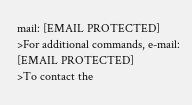mail: [EMAIL PROTECTED]
>For additional commands, e-mail: [EMAIL PROTECTED]
>To contact the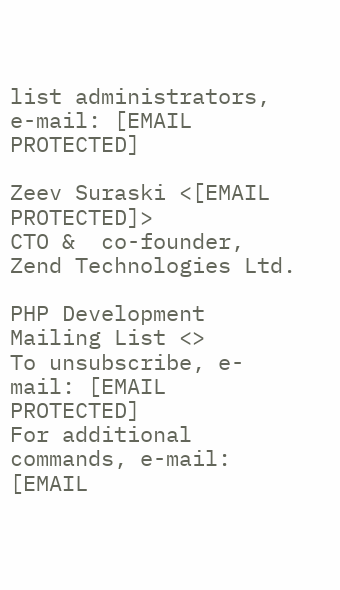list administrators, e-mail: [EMAIL PROTECTED]

Zeev Suraski <[EMAIL PROTECTED]>
CTO &  co-founder, Zend Technologies Ltd.

PHP Development Mailing List <>
To unsubscribe, e-mail: [EMAIL PROTECTED]
For additional commands, e-mail: [EMAIL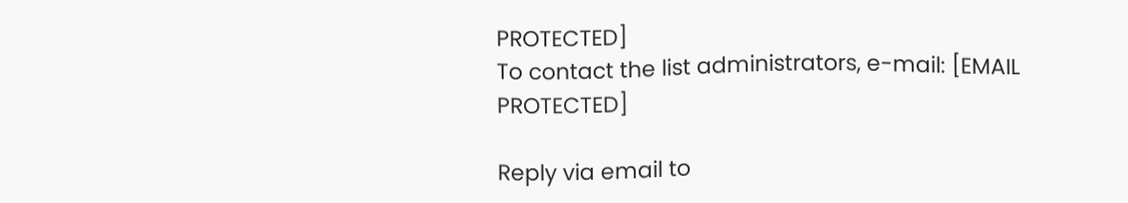PROTECTED]
To contact the list administrators, e-mail: [EMAIL PROTECTED]

Reply via email to